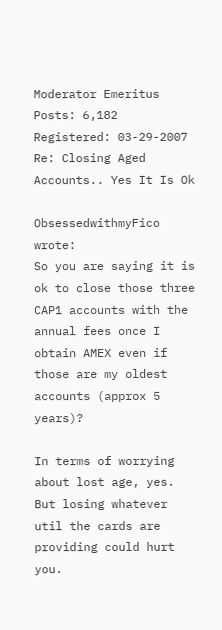Moderator Emeritus
Posts: 6,182
Registered: 03-29-2007
Re: Closing Aged Accounts.. Yes It Is Ok

ObsessedwithmyFico wrote:
So you are saying it is ok to close those three CAP1 accounts with the annual fees once I obtain AMEX even if those are my oldest accounts (approx 5 years)?

In terms of worrying about lost age, yes. But losing whatever util the cards are providing could hurt you.